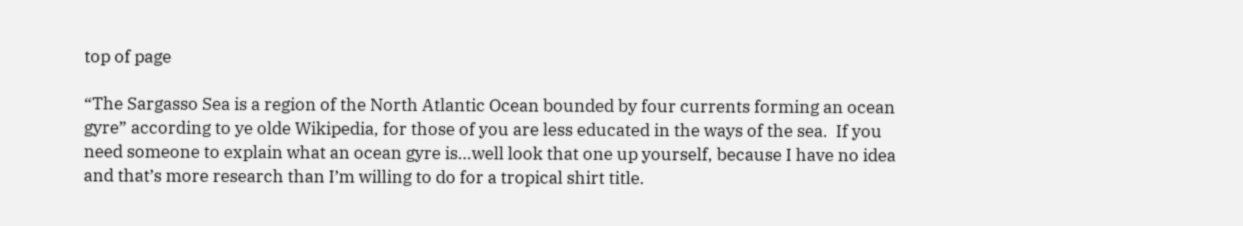top of page

“The Sargasso Sea is a region of the North Atlantic Ocean bounded by four currents forming an ocean gyre” according to ye olde Wikipedia, for those of you are less educated in the ways of the sea.  If you need someone to explain what an ocean gyre is…well look that one up yourself, because I have no idea and that’s more research than I’m willing to do for a tropical shirt title.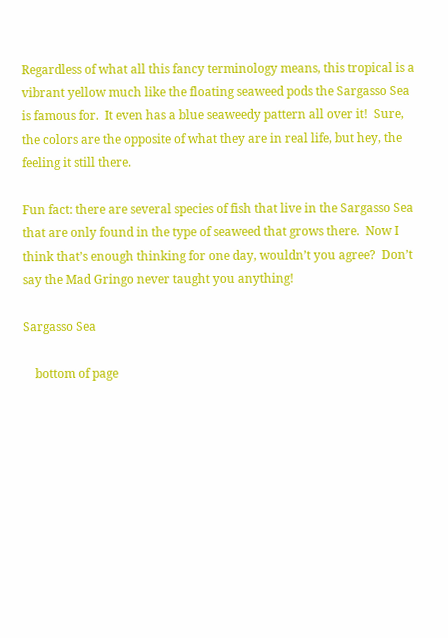Regardless of what all this fancy terminology means, this tropical is a vibrant yellow much like the floating seaweed pods the Sargasso Sea is famous for.  It even has a blue seaweedy pattern all over it!  Sure, the colors are the opposite of what they are in real life, but hey, the feeling it still there.

Fun fact: there are several species of fish that live in the Sargasso Sea that are only found in the type of seaweed that grows there.  Now I think that’s enough thinking for one day, wouldn’t you agree?  Don’t say the Mad Gringo never taught you anything!

Sargasso Sea

    bottom of page